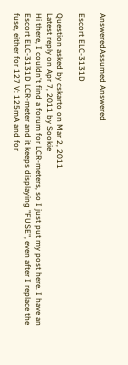AnsweredAssumed Answered

Escort ELC-3131D

Question asked by cskarto on Mar 2, 2011
Latest reply on Apr 7, 2011 by Sookie
Hi there, I couldn't find a forum for LCR-meters, so I just put my post here. I have an Escort ELC-3131D LCR-meter and it keeps displaying "FUSE", even after I replace the fuse, either for 127 V: 125mA and for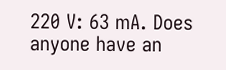220 V: 63 mA. Does anyone have an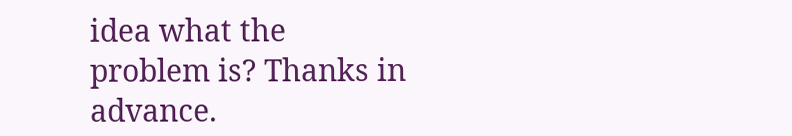idea what the problem is? Thanks in advance.